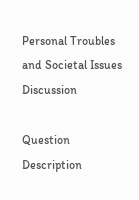Personal Troubles and Societal Issues Discussion

Question Description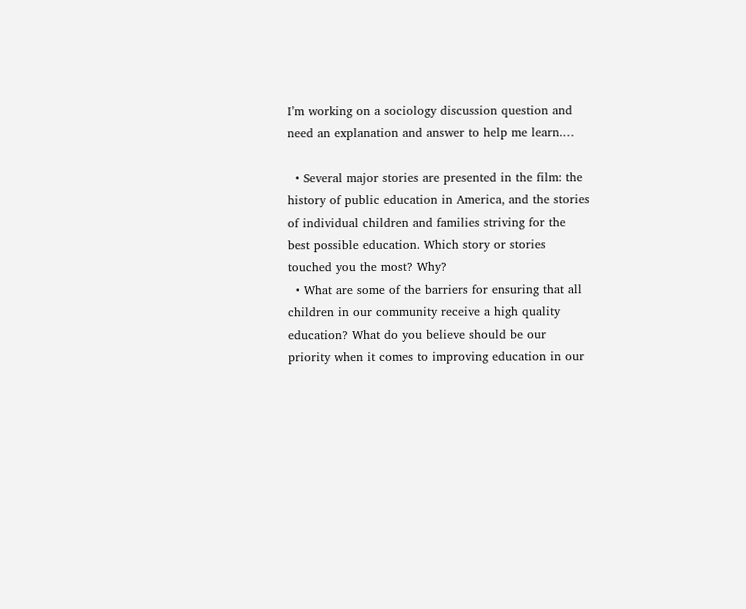I’m working on a sociology discussion question and need an explanation and answer to help me learn.…

  • Several major stories are presented in the film: the history of public education in America, and the stories of individual children and families striving for the best possible education. Which story or stories touched you the most? Why?
  • What are some of the barriers for ensuring that all children in our community receive a high quality education? What do you believe should be our priority when it comes to improving education in our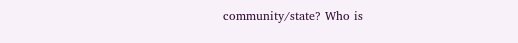community/state? Who is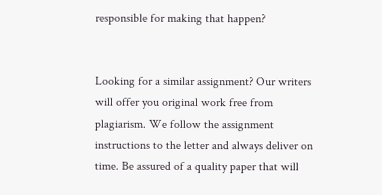responsible for making that happen?


Looking for a similar assignment? Our writers will offer you original work free from plagiarism. We follow the assignment instructions to the letter and always deliver on time. Be assured of a quality paper that will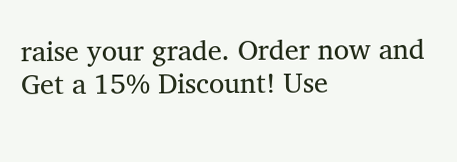raise your grade. Order now and Get a 15% Discount! Use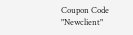Coupon Code "Newclient"